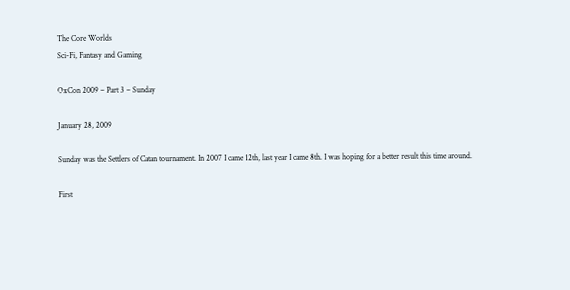The Core Worlds
Sci-Fi, Fantasy and Gaming

OxCon 2009 – Part 3 – Sunday

January 28, 2009

Sunday was the Settlers of Catan tournament. In 2007 I came 12th, last year I came 8th. I was hoping for a better result this time around.

First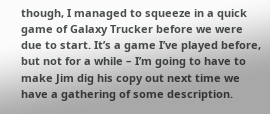though, I managed to squeeze in a quick game of Galaxy Trucker before we were due to start. It’s a game I’ve played before, but not for a while – I’m going to have to make Jim dig his copy out next time we have a gathering of some description.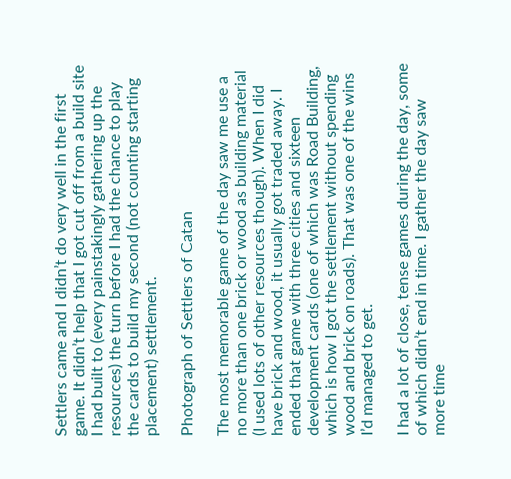Settlers came and I didn’t do very well in the first game. It didn’t help that I got cut off from a build site I had built to (every painstakingly gathering up the resources) the turn before I had the chance to play the cards to build my second (not counting starting placement) settlement.

Photograph of Settlers of Catan

The most memorable game of the day saw me use a no more than one brick or wood as building material (I used lots of other resources though). When I did have brick and wood, it usually got traded away. I ended that game with three cities and sixteen development cards (one of which was Road Building, which is how I got the settlement without spending wood and brick on roads). That was one of the wins I’d managed to get.

I had a lot of close, tense games during the day, some of which didn’t end in time. I gather the day saw more time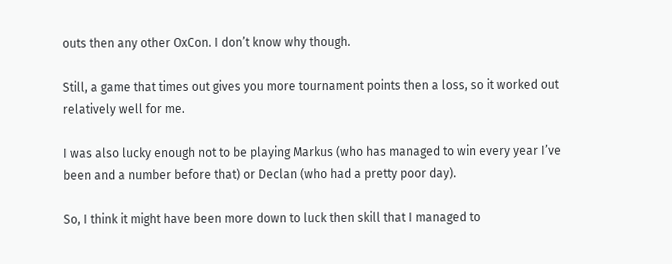outs then any other OxCon. I don’t know why though.

Still, a game that times out gives you more tournament points then a loss, so it worked out relatively well for me.

I was also lucky enough not to be playing Markus (who has managed to win every year I’ve been and a number before that) or Declan (who had a pretty poor day).

So, I think it might have been more down to luck then skill that I managed to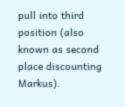pull into third position (also known as second place discounting Markus).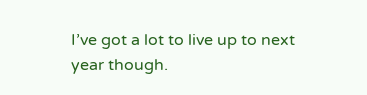I’ve got a lot to live up to next year though.